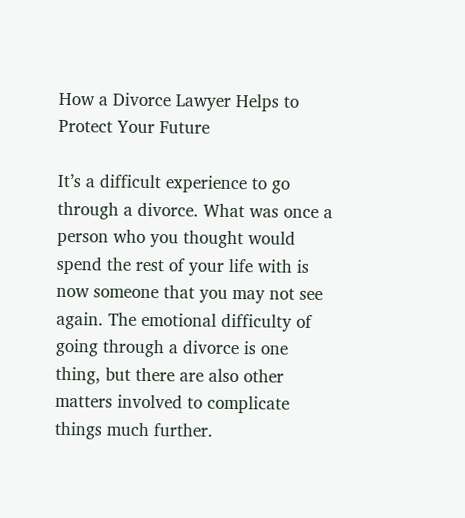How a Divorce Lawyer Helps to Protect Your Future

It’s a difficult experience to go through a divorce. What was once a person who you thought would spend the rest of your life with is now someone that you may not see again. The emotional difficulty of going through a divorce is one thing, but there are also other matters involved to complicate things much further.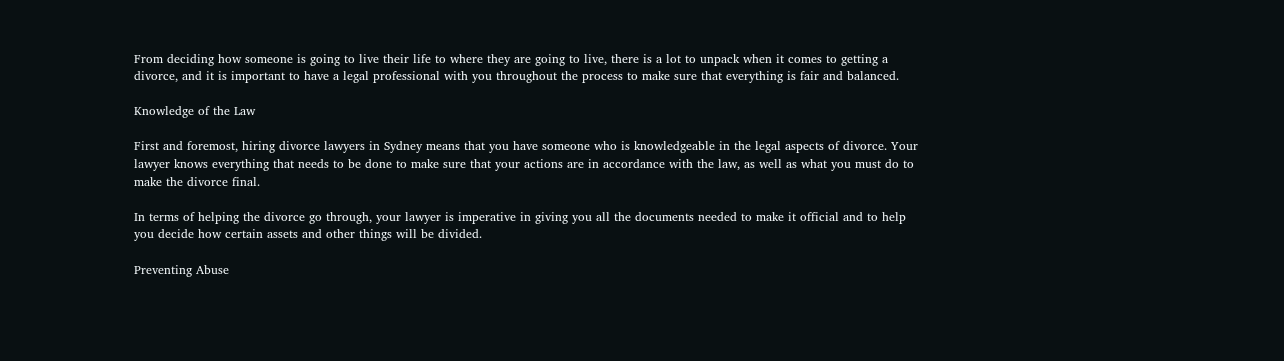From deciding how someone is going to live their life to where they are going to live, there is a lot to unpack when it comes to getting a divorce, and it is important to have a legal professional with you throughout the process to make sure that everything is fair and balanced.

Knowledge of the Law

First and foremost, hiring divorce lawyers in Sydney means that you have someone who is knowledgeable in the legal aspects of divorce. Your lawyer knows everything that needs to be done to make sure that your actions are in accordance with the law, as well as what you must do to make the divorce final.

In terms of helping the divorce go through, your lawyer is imperative in giving you all the documents needed to make it official and to help you decide how certain assets and other things will be divided.

Preventing Abuse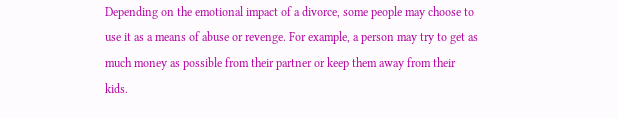Depending on the emotional impact of a divorce, some people may choose to use it as a means of abuse or revenge. For example, a person may try to get as much money as possible from their partner or keep them away from their kids.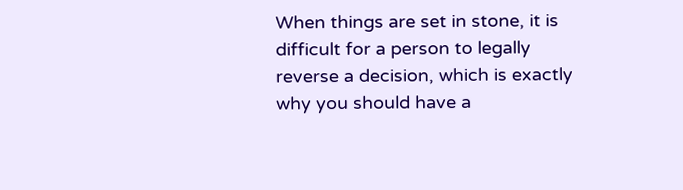When things are set in stone, it is difficult for a person to legally reverse a decision, which is exactly why you should have a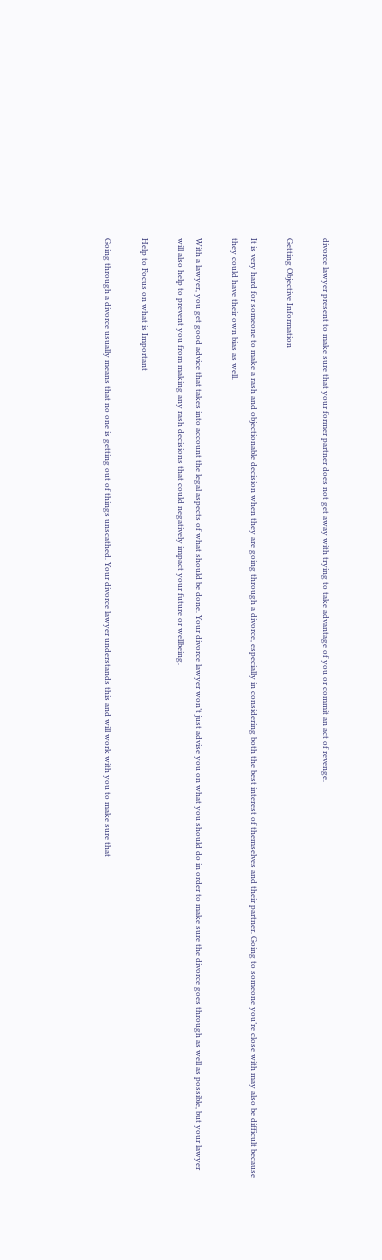divorce lawyer present to make sure that your former partner does not get away with trying to take advantage of you or commit an act of revenge.

Getting Objective Information

It is very hard for someone to make a rash and objectionable decision when they are going through a divorce, especially in considering both the best interest of themselves and their partner. Going to someone you’re close with may also be difficult because they could have their own bias as well.

With a lawyer, you get good advice that takes into account the legal aspects of what should be done. Your divorce lawyer won’t just advise you on what you should do in order to make sure the divorce goes through as well as possible, but your lawyer will also help to prevent you from making any rash decisions that could negatively impact your future or wellbeing.

Help to Focus on what is Important

Going through a divorce usually means that no one is getting out of things unscathed. Your divorce lawyer understands this and will work with you to make sure that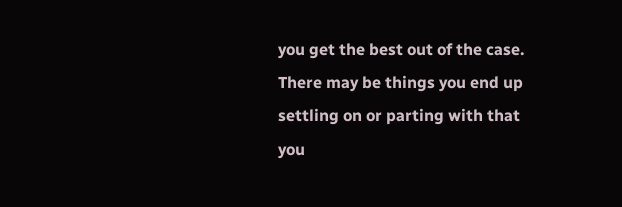you get the best out of the case. There may be things you end up settling on or parting with that you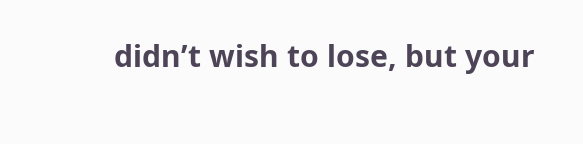didn’t wish to lose, but your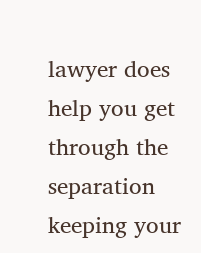lawyer does help you get through the separation keeping your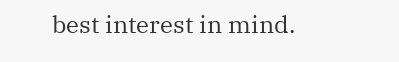best interest in mind.